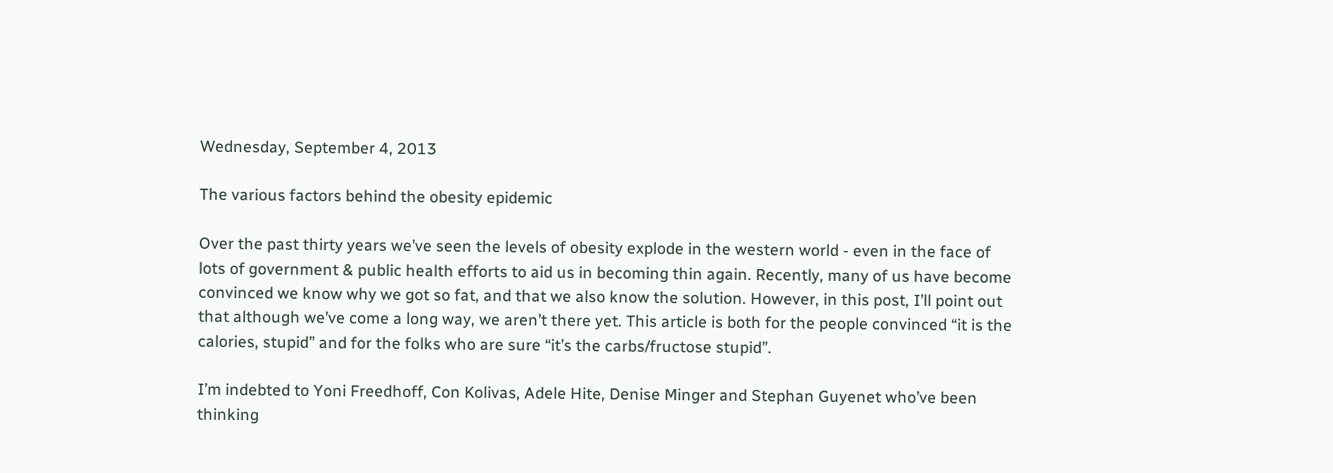Wednesday, September 4, 2013

The various factors behind the obesity epidemic

Over the past thirty years we’ve seen the levels of obesity explode in the western world - even in the face of lots of government & public health efforts to aid us in becoming thin again. Recently, many of us have become convinced we know why we got so fat, and that we also know the solution. However, in this post, I’ll point out that although we’ve come a long way, we aren’t there yet. This article is both for the people convinced “it is the calories, stupid” and for the folks who are sure “it’s the carbs/fructose stupid”.

I’m indebted to Yoni Freedhoff, Con Kolivas, Adele Hite, Denise Minger and Stephan Guyenet who’ve been thinking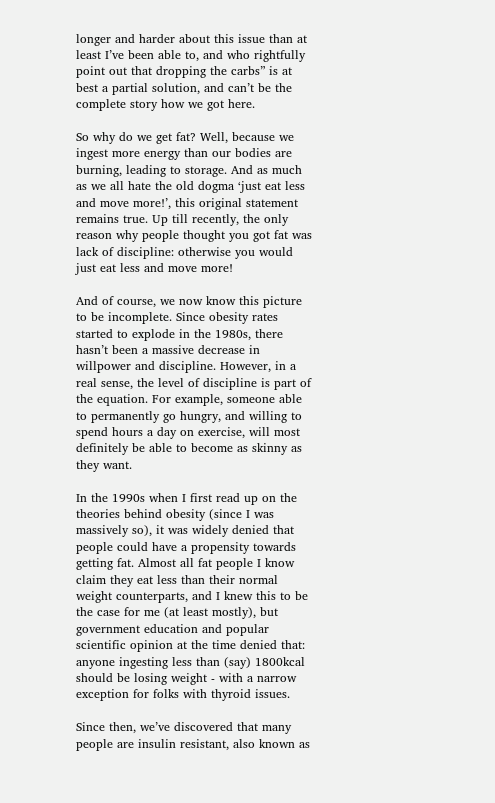longer and harder about this issue than at least I’ve been able to, and who rightfully point out that dropping the carbs” is at best a partial solution, and can’t be the complete story how we got here.

So why do we get fat? Well, because we ingest more energy than our bodies are burning, leading to storage. And as much as we all hate the old dogma ‘just eat less and move more!’, this original statement remains true. Up till recently, the only reason why people thought you got fat was lack of discipline: otherwise you would just eat less and move more!

And of course, we now know this picture to be incomplete. Since obesity rates started to explode in the 1980s, there hasn’t been a massive decrease in willpower and discipline. However, in a real sense, the level of discipline is part of the equation. For example, someone able to permanently go hungry, and willing to spend hours a day on exercise, will most definitely be able to become as skinny as they want.

In the 1990s when I first read up on the theories behind obesity (since I was massively so), it was widely denied that people could have a propensity towards getting fat. Almost all fat people I know claim they eat less than their normal weight counterparts, and I knew this to be the case for me (at least mostly), but government education and popular scientific opinion at the time denied that: anyone ingesting less than (say) 1800kcal should be losing weight - with a narrow exception for folks with thyroid issues.

Since then, we’ve discovered that many people are insulin resistant, also known as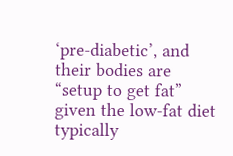‘pre-diabetic’, and their bodies are “setup to get fat” given the low-fat diet typically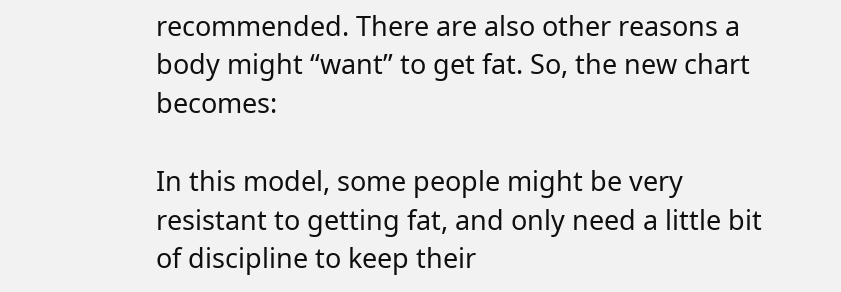recommended. There are also other reasons a body might “want” to get fat. So, the new chart becomes:

In this model, some people might be very resistant to getting fat, and only need a little bit of discipline to keep their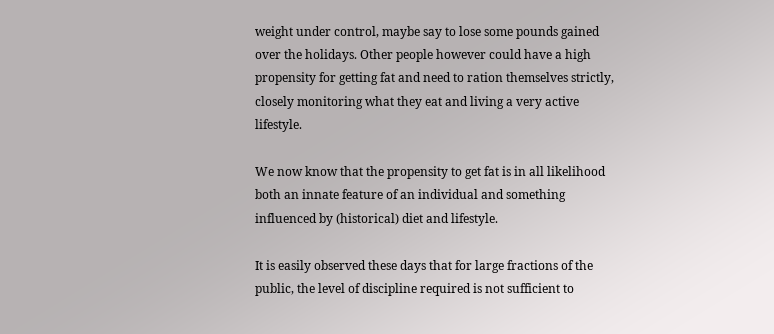weight under control, maybe say to lose some pounds gained over the holidays. Other people however could have a high propensity for getting fat and need to ration themselves strictly, closely monitoring what they eat and living a very active lifestyle.

We now know that the propensity to get fat is in all likelihood both an innate feature of an individual and something influenced by (historical) diet and lifestyle.

It is easily observed these days that for large fractions of the public, the level of discipline required is not sufficient to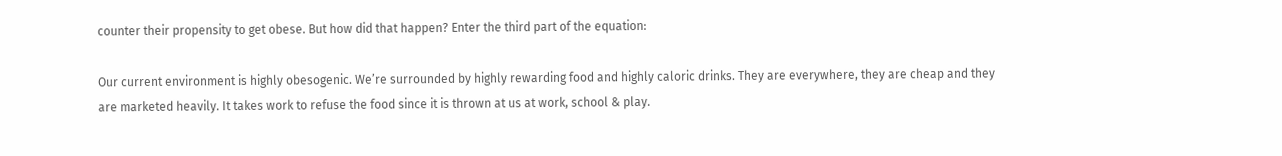counter their propensity to get obese. But how did that happen? Enter the third part of the equation:

Our current environment is highly obesogenic. We’re surrounded by highly rewarding food and highly caloric drinks. They are everywhere, they are cheap and they are marketed heavily. It takes work to refuse the food since it is thrown at us at work, school & play.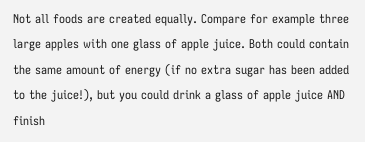Not all foods are created equally. Compare for example three large apples with one glass of apple juice. Both could contain the same amount of energy (if no extra sugar has been added to the juice!), but you could drink a glass of apple juice AND finish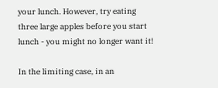your lunch. However, try eating three large apples before you start lunch - you might no longer want it!

In the limiting case, in an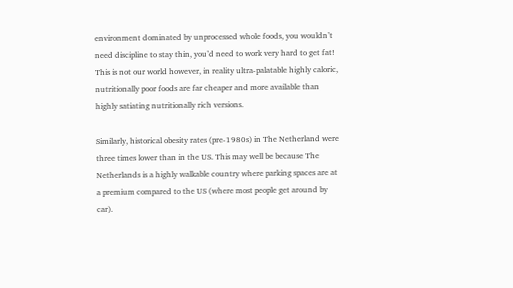environment dominated by unprocessed whole foods, you wouldn’t need discipline to stay thin, you’d need to work very hard to get fat! This is not our world however, in reality ultra-palatable highly caloric, nutritionally poor foods are far cheaper and more available than highly satiating nutritionally rich versions.

Similarly, historical obesity rates (pre-1980s) in The Netherland were three times lower than in the US. This may well be because The Netherlands is a highly walkable country where parking spaces are at a premium compared to the US (where most people get around by car).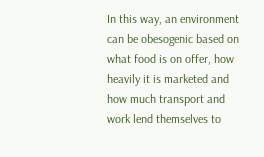In this way, an environment can be obesogenic based on what food is on offer, how heavily it is marketed and how much transport and work lend themselves to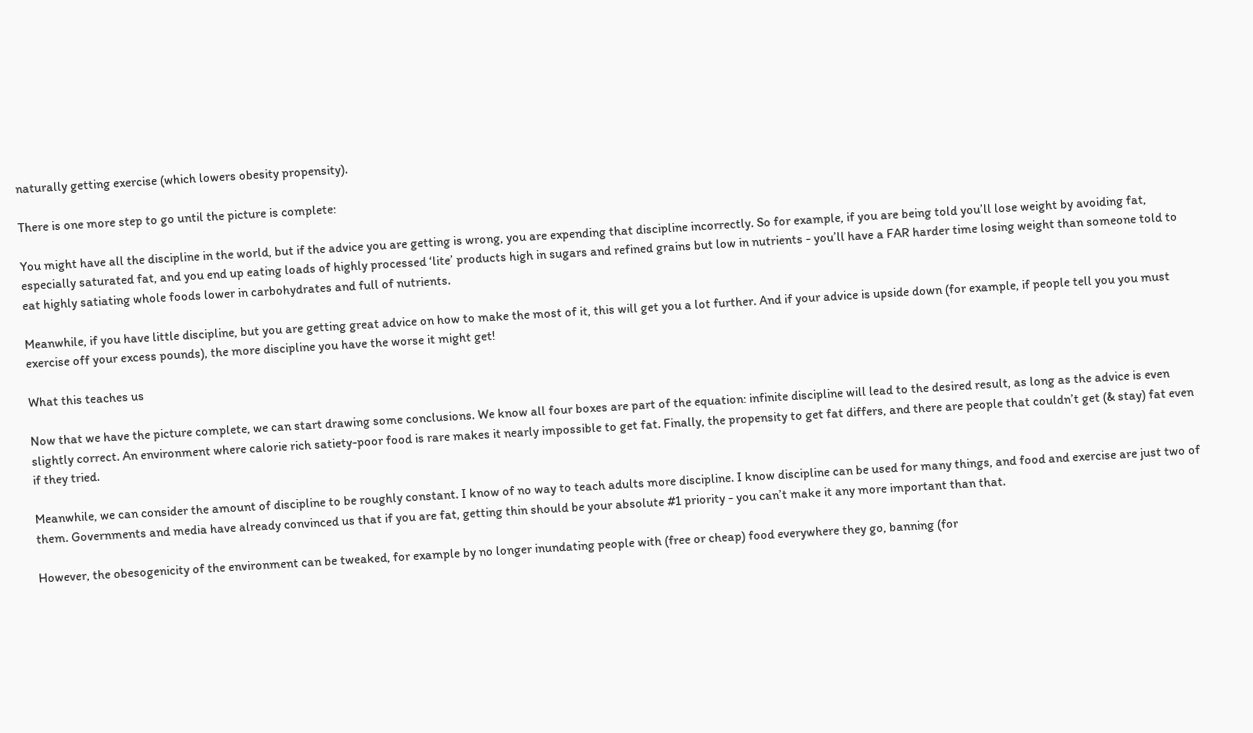naturally getting exercise (which lowers obesity propensity).

There is one more step to go until the picture is complete:

You might have all the discipline in the world, but if the advice you are getting is wrong, you are expending that discipline incorrectly. So for example, if you are being told you’ll lose weight by avoiding fat, especially saturated fat, and you end up eating loads of highly processed ‘lite’ products high in sugars and refined grains but low in nutrients - you’ll have a FAR harder time losing weight than someone told to eat highly satiating whole foods lower in carbohydrates and full of nutrients.

Meanwhile, if you have little discipline, but you are getting great advice on how to make the most of it, this will get you a lot further. And if your advice is upside down (for example, if people tell you you must exercise off your excess pounds), the more discipline you have the worse it might get!

What this teaches us

Now that we have the picture complete, we can start drawing some conclusions. We know all four boxes are part of the equation: infinite discipline will lead to the desired result, as long as the advice is even slightly correct. An environment where calorie rich satiety-poor food is rare makes it nearly impossible to get fat. Finally, the propensity to get fat differs, and there are people that couldn’t get (& stay) fat even if they tried.

Meanwhile, we can consider the amount of discipline to be roughly constant. I know of no way to teach adults more discipline. I know discipline can be used for many things, and food and exercise are just two of them. Governments and media have already convinced us that if you are fat, getting thin should be your absolute #1 priority - you can’t make it any more important than that.

However, the obesogenicity of the environment can be tweaked, for example by no longer inundating people with (free or cheap) food everywhere they go, banning (for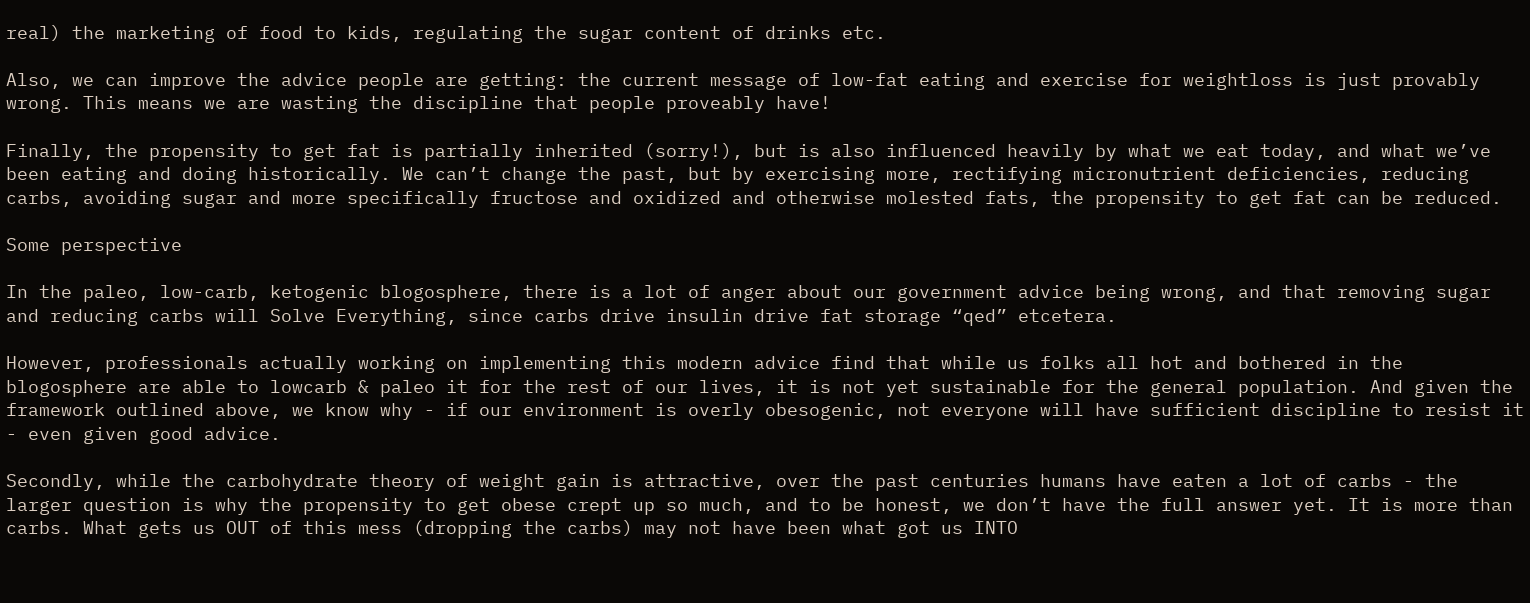real) the marketing of food to kids, regulating the sugar content of drinks etc.

Also, we can improve the advice people are getting: the current message of low-fat eating and exercise for weightloss is just provably wrong. This means we are wasting the discipline that people proveably have!

Finally, the propensity to get fat is partially inherited (sorry!), but is also influenced heavily by what we eat today, and what we’ve been eating and doing historically. We can’t change the past, but by exercising more, rectifying micronutrient deficiencies, reducing carbs, avoiding sugar and more specifically fructose and oxidized and otherwise molested fats, the propensity to get fat can be reduced.

Some perspective

In the paleo, low-carb, ketogenic blogosphere, there is a lot of anger about our government advice being wrong, and that removing sugar and reducing carbs will Solve Everything, since carbs drive insulin drive fat storage “qed” etcetera.

However, professionals actually working on implementing this modern advice find that while us folks all hot and bothered in the blogosphere are able to lowcarb & paleo it for the rest of our lives, it is not yet sustainable for the general population. And given the framework outlined above, we know why - if our environment is overly obesogenic, not everyone will have sufficient discipline to resist it - even given good advice.

Secondly, while the carbohydrate theory of weight gain is attractive, over the past centuries humans have eaten a lot of carbs - the larger question is why the propensity to get obese crept up so much, and to be honest, we don’t have the full answer yet. It is more than carbs. What gets us OUT of this mess (dropping the carbs) may not have been what got us INTO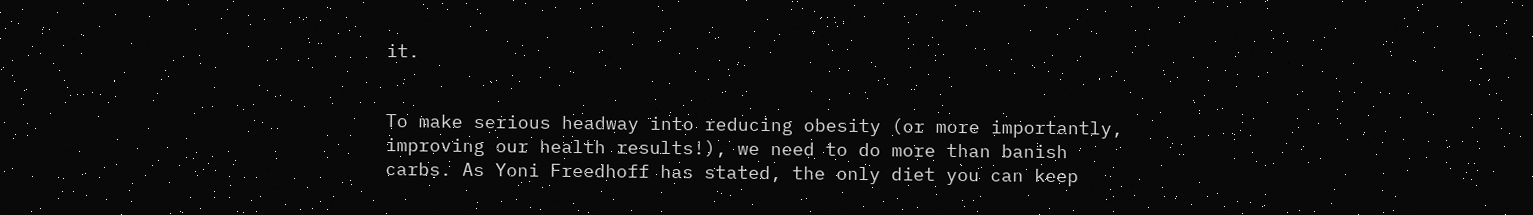it.


To make serious headway into reducing obesity (or more importantly, improving our health results!), we need to do more than banish carbs. As Yoni Freedhoff has stated, the only diet you can keep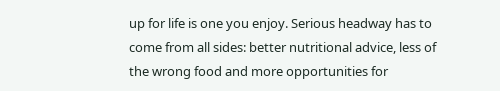up for life is one you enjoy. Serious headway has to come from all sides: better nutritional advice, less of the wrong food and more opportunities for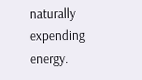naturally expending energy.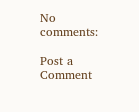No comments:

Post a Comment